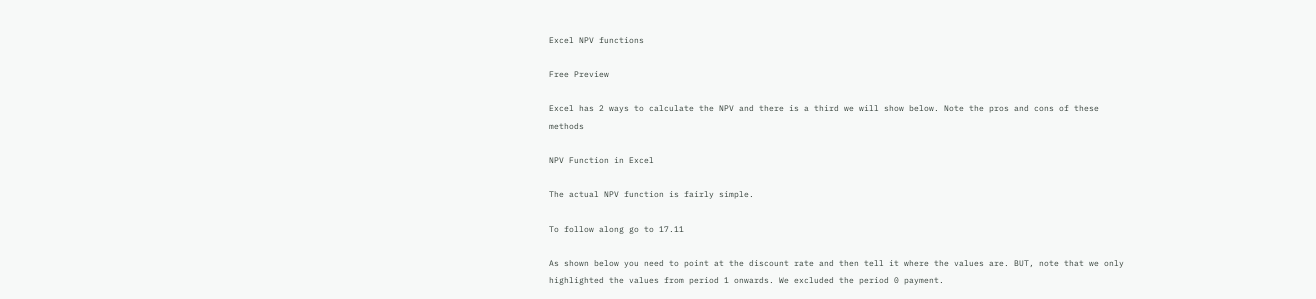Excel NPV functions

Free Preview

Excel has 2 ways to calculate the NPV and there is a third we will show below. Note the pros and cons of these methods

NPV Function in Excel

The actual NPV function is fairly simple.

To follow along go to 17.11

As shown below you need to point at the discount rate and then tell it where the values are. BUT, note that we only highlighted the values from period 1 onwards. We excluded the period 0 payment.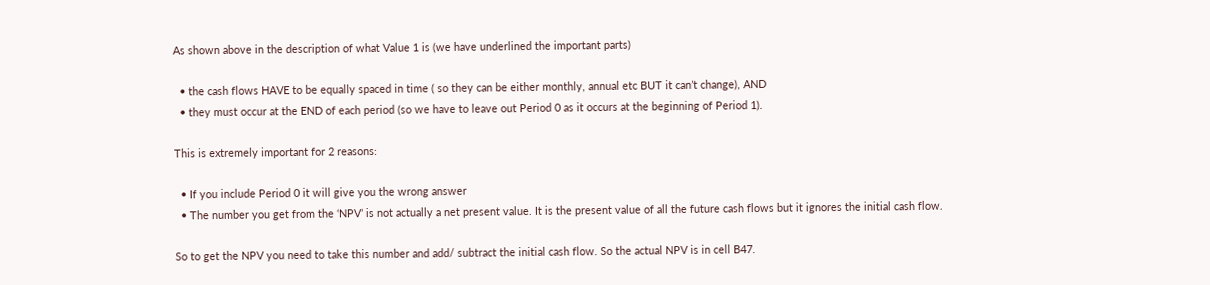As shown above in the description of what Value 1 is (we have underlined the important parts)

  • the cash flows HAVE to be equally spaced in time ( so they can be either monthly, annual etc BUT it can’t change), AND
  • they must occur at the END of each period (so we have to leave out Period 0 as it occurs at the beginning of Period 1).

This is extremely important for 2 reasons:

  • If you include Period 0 it will give you the wrong answer
  • The number you get from the ‘NPV’ is not actually a net present value. It is the present value of all the future cash flows but it ignores the initial cash flow.

So to get the NPV you need to take this number and add/ subtract the initial cash flow. So the actual NPV is in cell B47.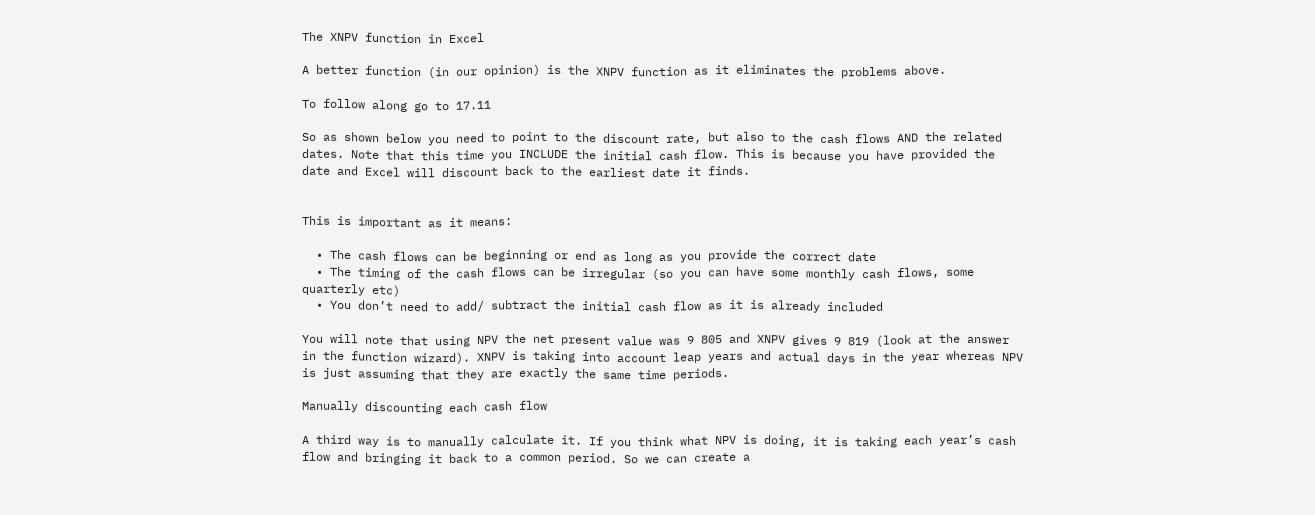The XNPV function in Excel

A better function (in our opinion) is the XNPV function as it eliminates the problems above.

To follow along go to 17.11

So as shown below you need to point to the discount rate, but also to the cash flows AND the related dates. Note that this time you INCLUDE the initial cash flow. This is because you have provided the date and Excel will discount back to the earliest date it finds.


This is important as it means:

  • The cash flows can be beginning or end as long as you provide the correct date
  • The timing of the cash flows can be irregular (so you can have some monthly cash flows, some quarterly etc)
  • You don’t need to add/ subtract the initial cash flow as it is already included

You will note that using NPV the net present value was 9 805 and XNPV gives 9 819 (look at the answer in the function wizard). XNPV is taking into account leap years and actual days in the year whereas NPV is just assuming that they are exactly the same time periods.

Manually discounting each cash flow

A third way is to manually calculate it. If you think what NPV is doing, it is taking each year’s cash flow and bringing it back to a common period. So we can create a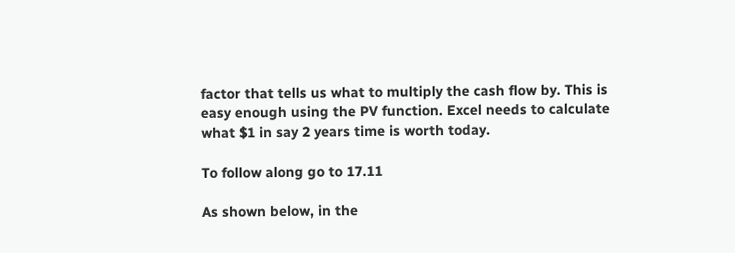factor that tells us what to multiply the cash flow by. This is easy enough using the PV function. Excel needs to calculate what $1 in say 2 years time is worth today.

To follow along go to 17.11

As shown below, in the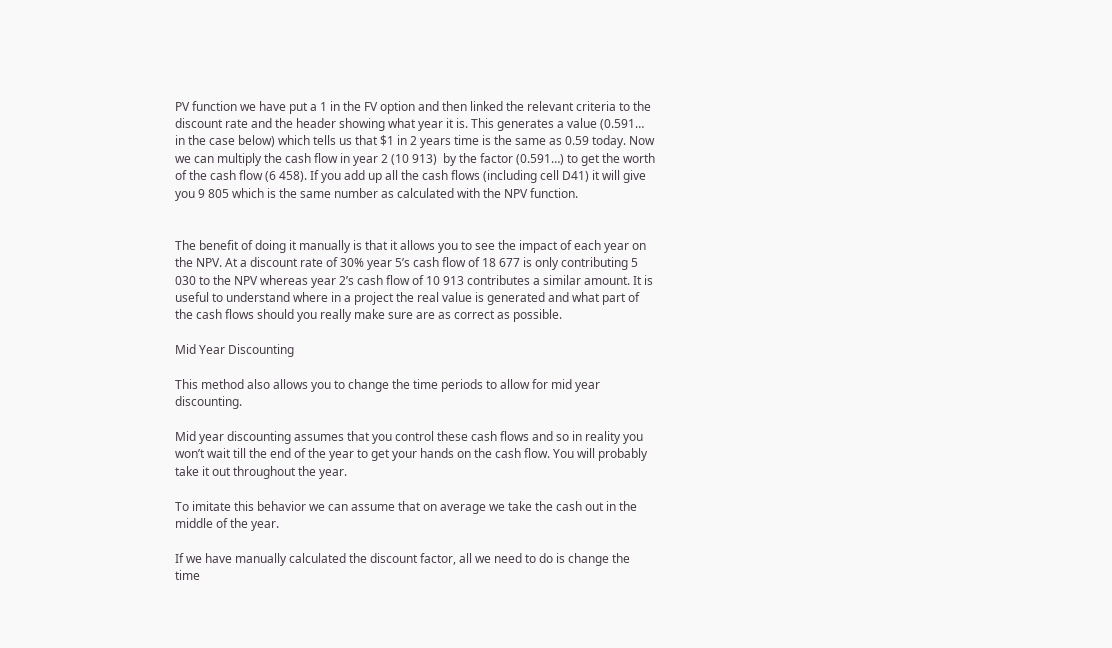PV function we have put a 1 in the FV option and then linked the relevant criteria to the discount rate and the header showing what year it is. This generates a value (0.591… in the case below) which tells us that $1 in 2 years time is the same as 0.59 today. Now we can multiply the cash flow in year 2 (10 913)  by the factor (0.591…) to get the worth of the cash flow (6 458). If you add up all the cash flows (including cell D41) it will give you 9 805 which is the same number as calculated with the NPV function.


The benefit of doing it manually is that it allows you to see the impact of each year on the NPV. At a discount rate of 30% year 5’s cash flow of 18 677 is only contributing 5 030 to the NPV whereas year 2’s cash flow of 10 913 contributes a similar amount. It is useful to understand where in a project the real value is generated and what part of the cash flows should you really make sure are as correct as possible.

Mid Year Discounting

This method also allows you to change the time periods to allow for mid year discounting.

Mid year discounting assumes that you control these cash flows and so in reality you won’t wait till the end of the year to get your hands on the cash flow. You will probably take it out throughout the year.

To imitate this behavior we can assume that on average we take the cash out in the middle of the year.

If we have manually calculated the discount factor, all we need to do is change the time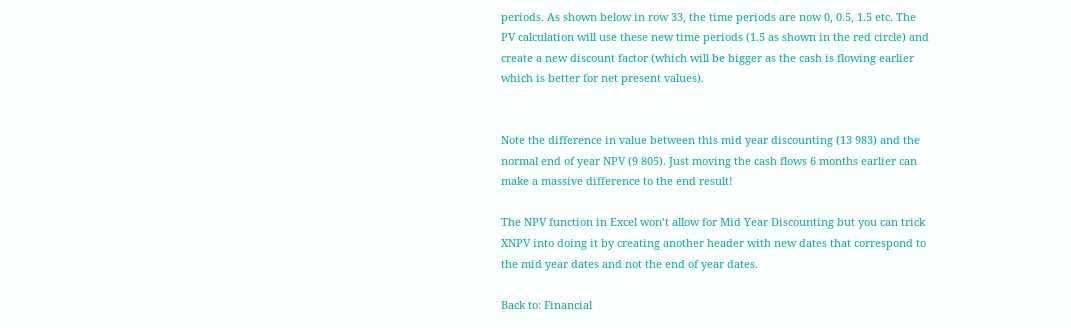periods. As shown below in row 33, the time periods are now 0, 0.5, 1.5 etc. The PV calculation will use these new time periods (1.5 as shown in the red circle) and create a new discount factor (which will be bigger as the cash is flowing earlier which is better for net present values).


Note the difference in value between this mid year discounting (13 983) and the normal end of year NPV (9 805). Just moving the cash flows 6 months earlier can make a massive difference to the end result!

The NPV function in Excel won’t allow for Mid Year Discounting but you can trick XNPV into doing it by creating another header with new dates that correspond to the mid year dates and not the end of year dates.

Back to: Financial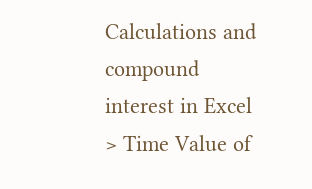Calculations and compound interest in Excel > Time Value of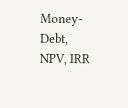Money- Debt, NPV, IRR